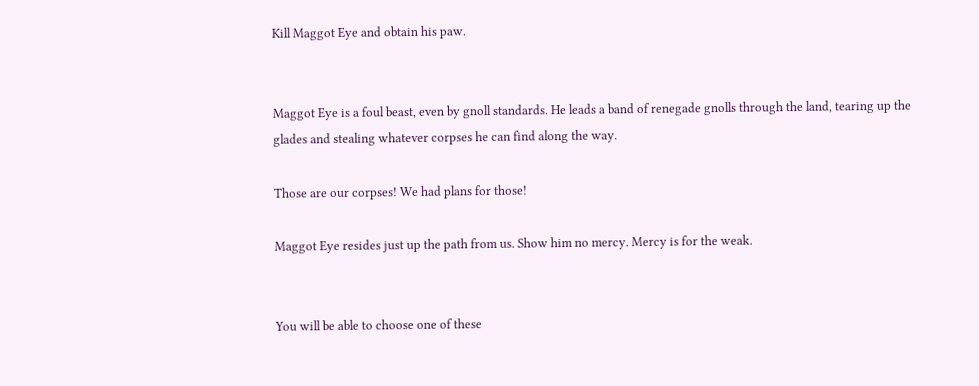Kill Maggot Eye and obtain his paw.


Maggot Eye is a foul beast, even by gnoll standards. He leads a band of renegade gnolls through the land, tearing up the glades and stealing whatever corpses he can find along the way.

Those are our corpses! We had plans for those!

Maggot Eye resides just up the path from us. Show him no mercy. Mercy is for the weak.


You will be able to choose one of these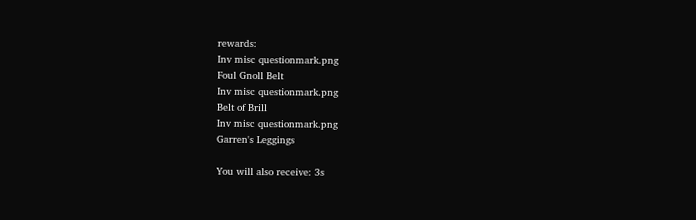rewards:
Inv misc questionmark.png
Foul Gnoll Belt
Inv misc questionmark.png
Belt of Brill
Inv misc questionmark.png
Garren's Leggings

You will also receive: 3s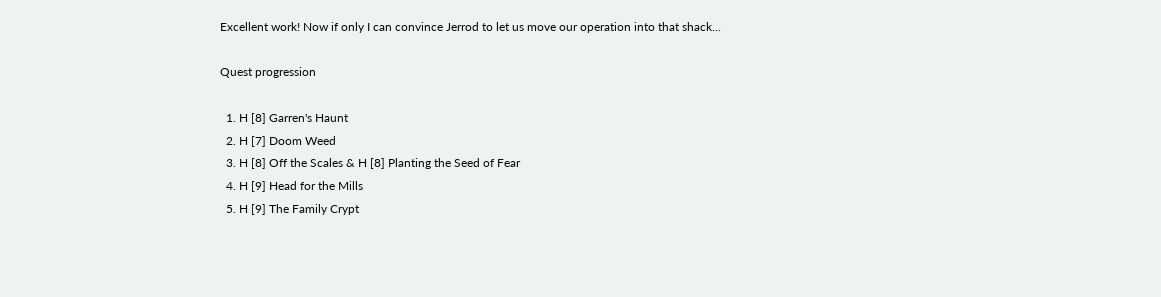Excellent work! Now if only I can convince Jerrod to let us move our operation into that shack...

Quest progression

  1. H [8] Garren's Haunt
  2. H [7] Doom Weed
  3. H [8] Off the Scales & H [8] Planting the Seed of Fear
  4. H [9] Head for the Mills
  5. H [9] The Family Crypt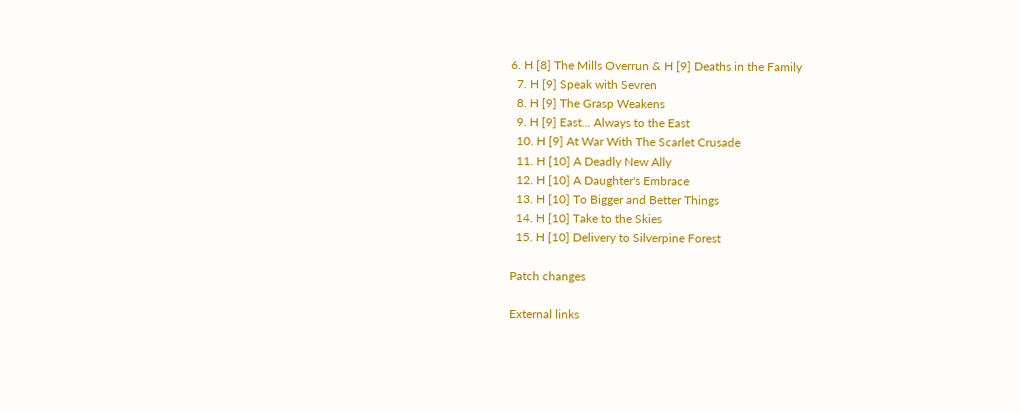6. H [8] The Mills Overrun & H [9] Deaths in the Family
  7. H [9] Speak with Sevren
  8. H [9] The Grasp Weakens
  9. H [9] East... Always to the East
  10. H [9] At War With The Scarlet Crusade
  11. H [10] A Deadly New Ally
  12. H [10] A Daughter's Embrace
  13. H [10] To Bigger and Better Things
  14. H [10] Take to the Skies
  15. H [10] Delivery to Silverpine Forest

Patch changes

External links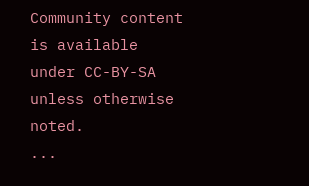Community content is available under CC-BY-SA unless otherwise noted.
...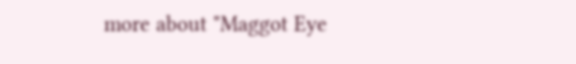more about "Maggot Eye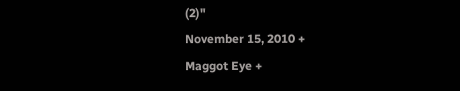(2)"
November 15, 2010 +
Maggot Eye +